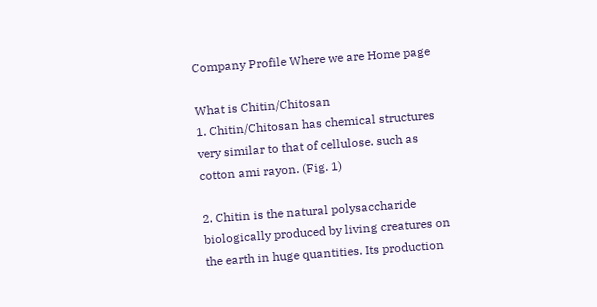Company Profile Where we are Home page

What is Chitin/Chitosan
1. Chitin/Chitosan has chemical structures very similar to that of cellulose. such as cotton ami rayon. (Fig. 1)

2. Chitin is the natural polysaccharide biologically produced by living creatures on the earth in huge quantities. Its production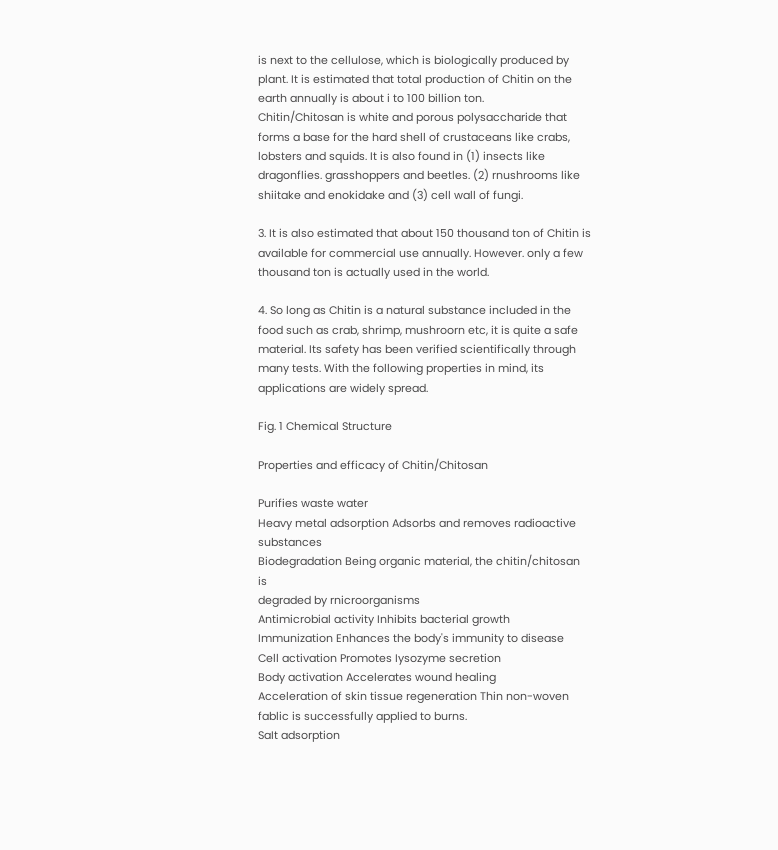is next to the cellulose, which is biologically produced by plant. It is estimated that total production of Chitin on the earth annually is about i to 100 billion ton.
Chitin/Chitosan is white and porous polysaccharide that forms a base for the hard shell of crustaceans like crabs, lobsters and squids. It is also found in (1) insects like dragonflies. grasshoppers and beetles. (2) rnushrooms like shiitake and enokidake and (3) cell wall of fungi.

3. It is also estimated that about 150 thousand ton of Chitin is available for commercial use annually. However. only a few thousand ton is actually used in the world.

4. So long as Chitin is a natural substance included in the food such as crab, shrimp, mushroorn etc, it is quite a safe material. Its safety has been verified scientifically through many tests. With the following properties in mind, its applications are widely spread.

Fig. 1 Chemical Structure

Properties and efficacy of Chitin/Chitosan

Purifies waste water
Heavy metal adsorption Adsorbs and removes radioactive substances
Biodegradation Being organic material, the chitin/chitosan is
degraded by rnicroorganisms
Antimicrobial activity Inhibits bacterial growth
Immunization Enhances the body's immunity to disease
Cell activation Promotes Iysozyme secretion
Body activation Accelerates wound healing
Acceleration of skin tissue regeneration Thin non-woven fablic is successfully applied to burns.
SaIt adsorption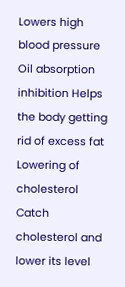Lowers high blood pressure
Oil absorption inhibition Helps the body getting rid of excess fat
Lowering of cholesterol Catch cholesterol and lower its level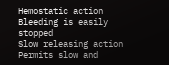Hemostatic action Bleeding is easily stopped
Slow releasing action Permits slow and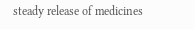steady release of medicines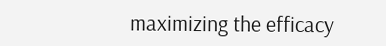maximizing the efficacy